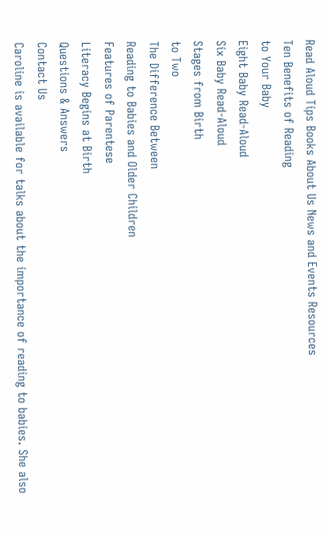Read Aloud Tips Books About Us News and Events Resources
Ten Benefits of Reading
to Your Baby
Eight Baby Read-Aloud
Six Baby Read-Aloud
Stages from Birth
to Two
The Difference Between
Reading to Babies and Older Children
Features of Parentese
Literacy Begins at Birth
Questions & Answers
Contact Us
Caroline is available for talks about the importance of reading to babies. She also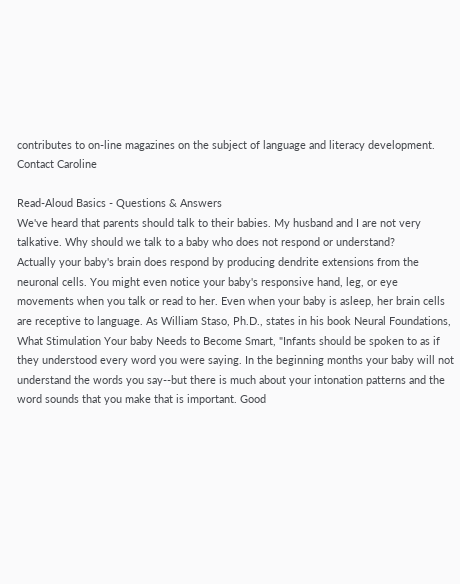contributes to on-line magazines on the subject of language and literacy development.
Contact Caroline

Read-Aloud Basics - Questions & Answers
We've heard that parents should talk to their babies. My husband and I are not very talkative. Why should we talk to a baby who does not respond or understand?
Actually your baby's brain does respond by producing dendrite extensions from the neuronal cells. You might even notice your baby's responsive hand, leg, or eye movements when you talk or read to her. Even when your baby is asleep, her brain cells are receptive to language. As William Staso, Ph.D., states in his book Neural Foundations, What Stimulation Your baby Needs to Become Smart, "Infants should be spoken to as if they understood every word you were saying. In the beginning months your baby will not understand the words you say--but there is much about your intonation patterns and the word sounds that you make that is important. Good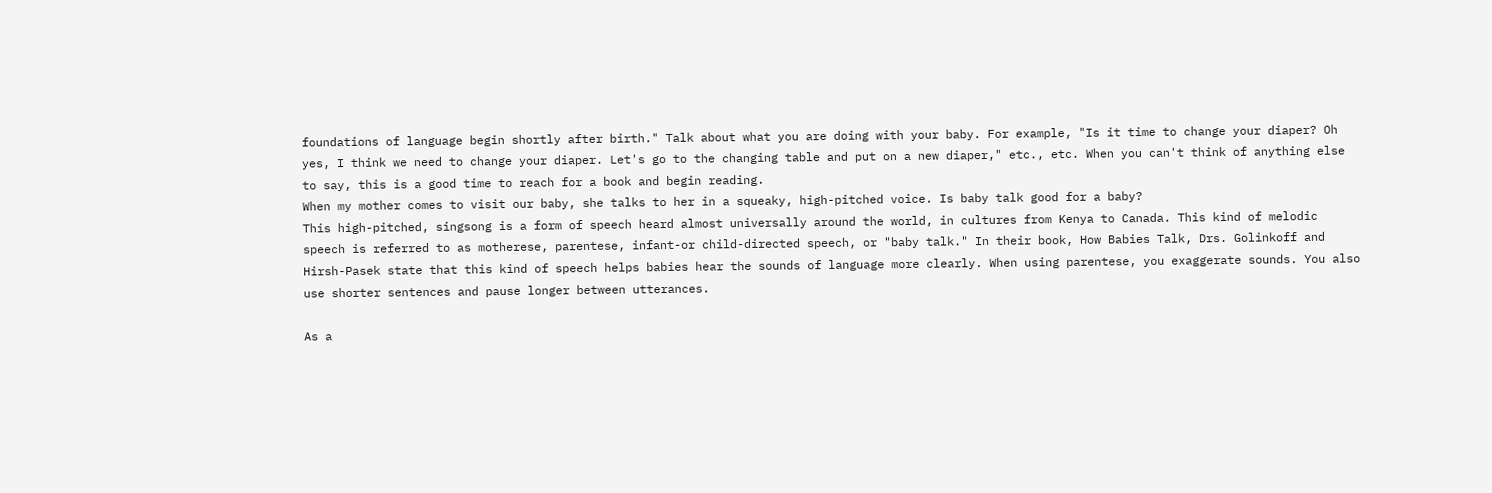foundations of language begin shortly after birth." Talk about what you are doing with your baby. For example, "Is it time to change your diaper? Oh yes, I think we need to change your diaper. Let's go to the changing table and put on a new diaper," etc., etc. When you can't think of anything else to say, this is a good time to reach for a book and begin reading.
When my mother comes to visit our baby, she talks to her in a squeaky, high-pitched voice. Is baby talk good for a baby?
This high-pitched, singsong is a form of speech heard almost universally around the world, in cultures from Kenya to Canada. This kind of melodic speech is referred to as motherese, parentese, infant-or child-directed speech, or "baby talk." In their book, How Babies Talk, Drs. Golinkoff and Hirsh-Pasek state that this kind of speech helps babies hear the sounds of language more clearly. When using parentese, you exaggerate sounds. You also use shorter sentences and pause longer between utterances.

As a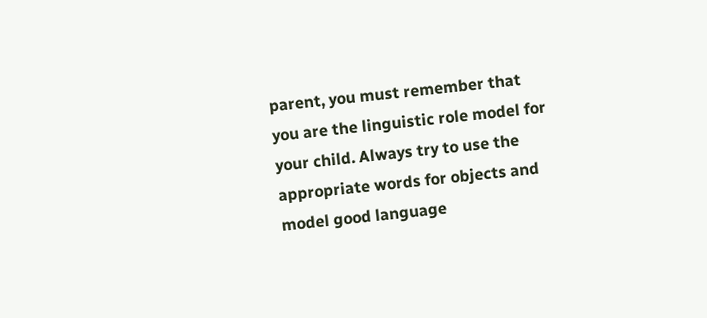parent, you must remember that you are the linguistic role model for your child. Always try to use the appropriate words for objects and model good language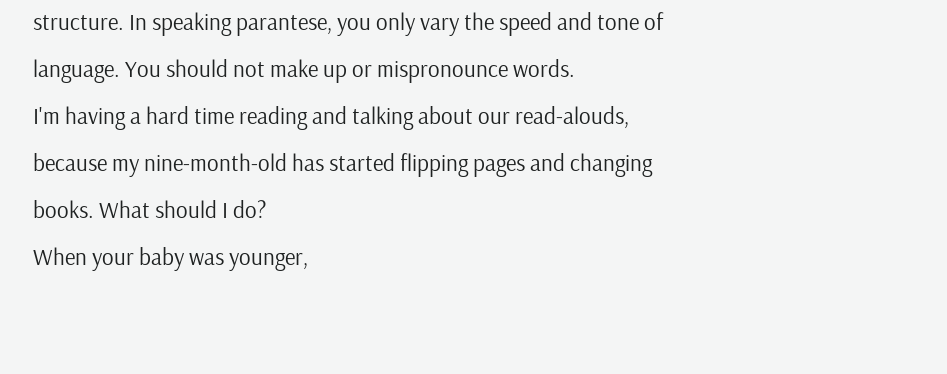structure. In speaking parantese, you only vary the speed and tone of language. You should not make up or mispronounce words.
I'm having a hard time reading and talking about our read-alouds, because my nine-month-old has started flipping pages and changing books. What should I do?
When your baby was younger,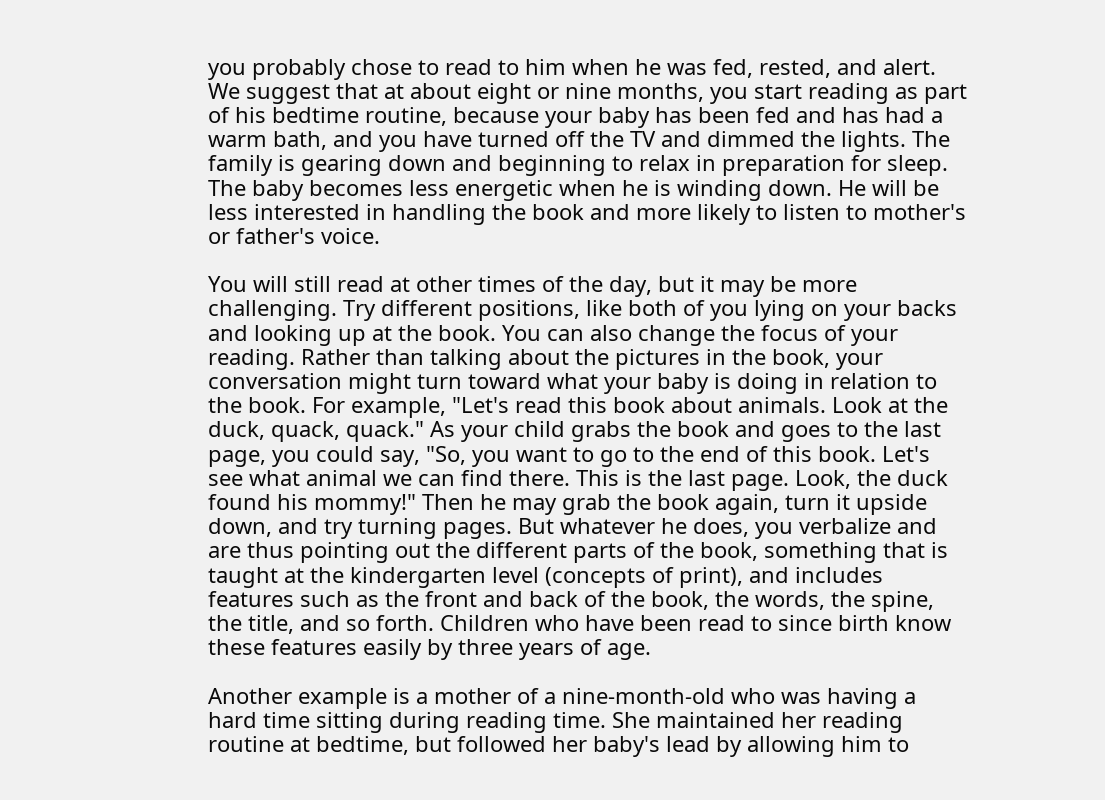you probably chose to read to him when he was fed, rested, and alert. We suggest that at about eight or nine months, you start reading as part of his bedtime routine, because your baby has been fed and has had a warm bath, and you have turned off the TV and dimmed the lights. The family is gearing down and beginning to relax in preparation for sleep. The baby becomes less energetic when he is winding down. He will be less interested in handling the book and more likely to listen to mother's or father's voice.

You will still read at other times of the day, but it may be more challenging. Try different positions, like both of you lying on your backs and looking up at the book. You can also change the focus of your reading. Rather than talking about the pictures in the book, your conversation might turn toward what your baby is doing in relation to the book. For example, "Let's read this book about animals. Look at the duck, quack, quack." As your child grabs the book and goes to the last page, you could say, "So, you want to go to the end of this book. Let's see what animal we can find there. This is the last page. Look, the duck found his mommy!" Then he may grab the book again, turn it upside down, and try turning pages. But whatever he does, you verbalize and are thus pointing out the different parts of the book, something that is taught at the kindergarten level (concepts of print), and includes features such as the front and back of the book, the words, the spine, the title, and so forth. Children who have been read to since birth know these features easily by three years of age.

Another example is a mother of a nine-month-old who was having a hard time sitting during reading time. She maintained her reading routine at bedtime, but followed her baby's lead by allowing him to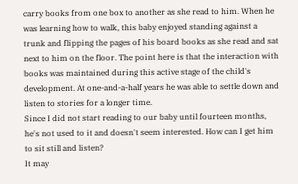carry books from one box to another as she read to him. When he was learning how to walk, this baby enjoyed standing against a trunk and flipping the pages of his board books as she read and sat next to him on the floor. The point here is that the interaction with books was maintained during this active stage of the child's development. At one-and-a-half years he was able to settle down and listen to stories for a longer time.
Since I did not start reading to our baby until fourteen months, he's not used to it and doesn't seem interested. How can I get him to sit still and listen?
It may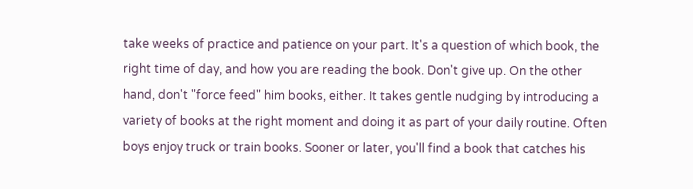take weeks of practice and patience on your part. It's a question of which book, the right time of day, and how you are reading the book. Don't give up. On the other hand, don't "force feed" him books, either. It takes gentle nudging by introducing a variety of books at the right moment and doing it as part of your daily routine. Often boys enjoy truck or train books. Sooner or later, you'll find a book that catches his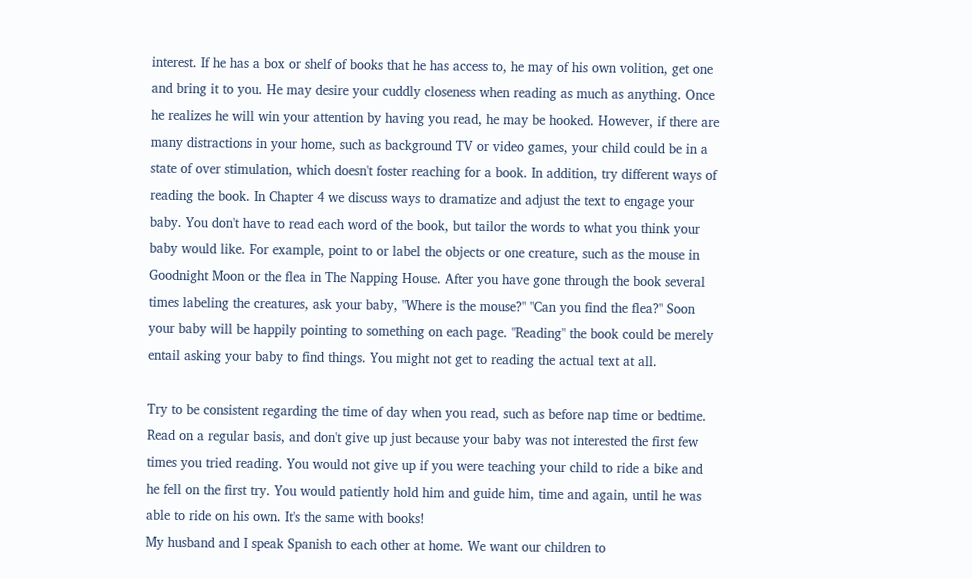interest. If he has a box or shelf of books that he has access to, he may of his own volition, get one and bring it to you. He may desire your cuddly closeness when reading as much as anything. Once he realizes he will win your attention by having you read, he may be hooked. However, if there are many distractions in your home, such as background TV or video games, your child could be in a state of over stimulation, which doesn't foster reaching for a book. In addition, try different ways of reading the book. In Chapter 4 we discuss ways to dramatize and adjust the text to engage your baby. You don't have to read each word of the book, but tailor the words to what you think your baby would like. For example, point to or label the objects or one creature, such as the mouse in Goodnight Moon or the flea in The Napping House. After you have gone through the book several times labeling the creatures, ask your baby, "Where is the mouse?" "Can you find the flea?" Soon your baby will be happily pointing to something on each page. "Reading" the book could be merely entail asking your baby to find things. You might not get to reading the actual text at all.

Try to be consistent regarding the time of day when you read, such as before nap time or bedtime. Read on a regular basis, and don't give up just because your baby was not interested the first few times you tried reading. You would not give up if you were teaching your child to ride a bike and he fell on the first try. You would patiently hold him and guide him, time and again, until he was able to ride on his own. It's the same with books!
My husband and I speak Spanish to each other at home. We want our children to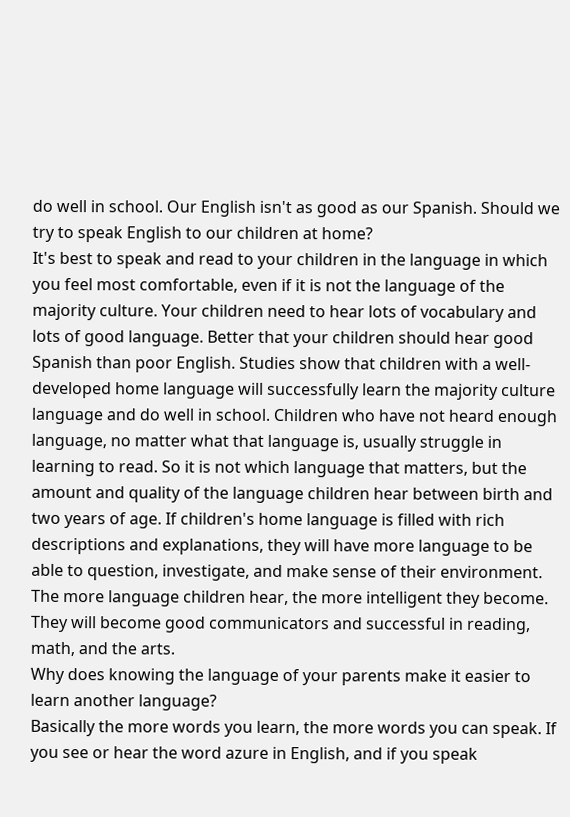do well in school. Our English isn't as good as our Spanish. Should we try to speak English to our children at home?
It's best to speak and read to your children in the language in which you feel most comfortable, even if it is not the language of the majority culture. Your children need to hear lots of vocabulary and lots of good language. Better that your children should hear good Spanish than poor English. Studies show that children with a well-developed home language will successfully learn the majority culture language and do well in school. Children who have not heard enough language, no matter what that language is, usually struggle in learning to read. So it is not which language that matters, but the amount and quality of the language children hear between birth and two years of age. If children's home language is filled with rich descriptions and explanations, they will have more language to be able to question, investigate, and make sense of their environment. The more language children hear, the more intelligent they become. They will become good communicators and successful in reading, math, and the arts.
Why does knowing the language of your parents make it easier to learn another language?
Basically the more words you learn, the more words you can speak. If you see or hear the word azure in English, and if you speak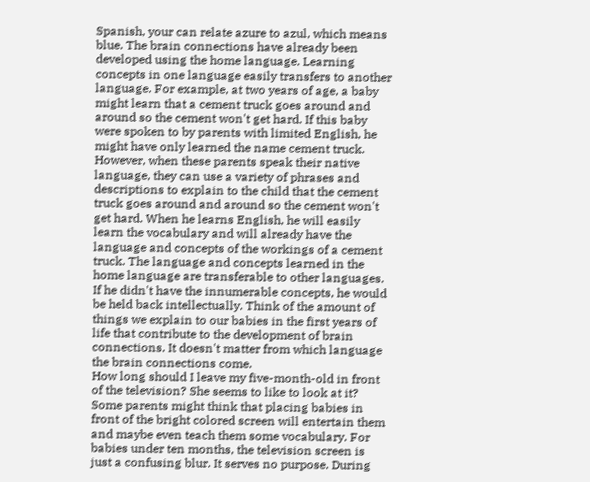Spanish, your can relate azure to azul, which means blue. The brain connections have already been developed using the home language. Learning concepts in one language easily transfers to another language. For example, at two years of age, a baby might learn that a cement truck goes around and around so the cement won't get hard. If this baby were spoken to by parents with limited English, he might have only learned the name cement truck. However, when these parents speak their native language, they can use a variety of phrases and descriptions to explain to the child that the cement truck goes around and around so the cement won't get hard. When he learns English, he will easily learn the vocabulary and will already have the language and concepts of the workings of a cement truck. The language and concepts learned in the home language are transferable to other languages. If he didn't have the innumerable concepts, he would be held back intellectually. Think of the amount of things we explain to our babies in the first years of life that contribute to the development of brain connections. It doesn't matter from which language the brain connections come.
How long should I leave my five-month-old in front of the television? She seems to like to look at it?
Some parents might think that placing babies in front of the bright colored screen will entertain them and maybe even teach them some vocabulary. For babies under ten months, the television screen is just a confusing blur. It serves no purpose. During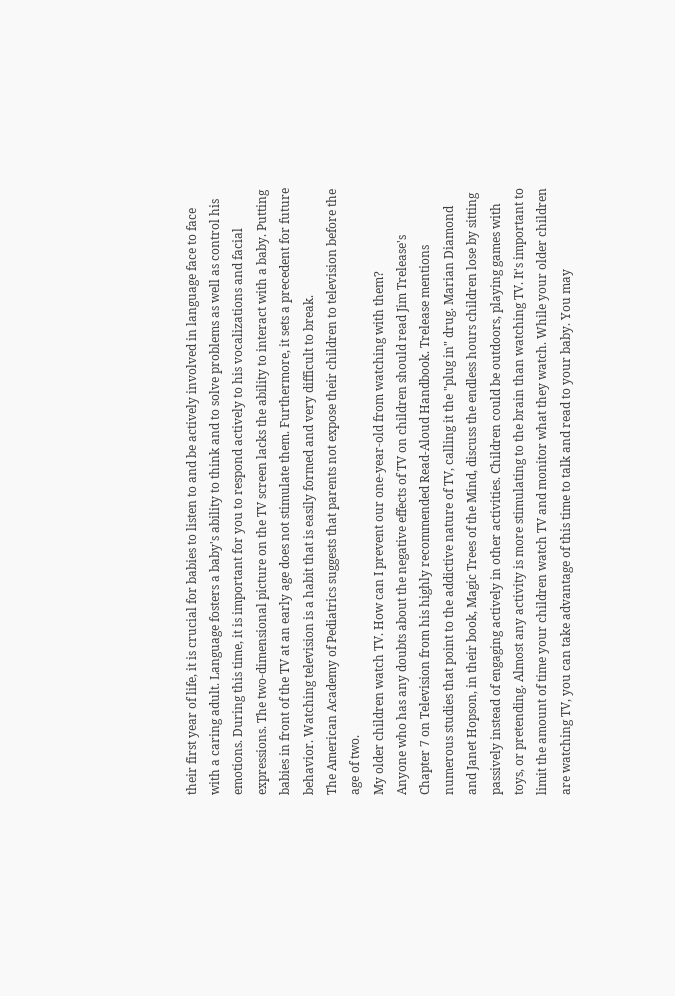their first year of life, it is crucial for babies to listen to and be actively involved in language face to face with a caring adult. Language fosters a baby's ability to think and to solve problems as well as control his emotions. During this time, it is important for you to respond actively to his vocalizations and facial expressions. The two-dimensional picture on the TV screen lacks the ability to interact with a baby. Putting babies in front of the TV at an early age does not stimulate them. Furthermore, it sets a precedent for future behavior. Watching television is a habit that is easily formed and very difficult to break.
The American Academy of Pediatrics suggests that parents not expose their children to television before the age of two.
My older children watch TV. How can I prevent our one-year-old from watching with them?
Anyone who has any doubts about the negative effects of TV on children should read Jim Trelease's Chapter 7 on Television from his highly recommended Read-Aloud Handbook. Trelease mentions numerous studies that point to the addictive nature of TV, calling it the "plug in" drug. Marian Diamond and Janet Hopson, in their book, Magic Trees of the Mind, discuss the endless hours children lose by sitting passively instead of engaging actively in other activities. Children could be outdoors, playing games with toys, or pretending. Almost any activity is more stimulating to the brain than watching TV. It's important to limit the amount of time your children watch TV and monitor what they watch. While your older children are watching TV, you can take advantage of this time to talk and read to your baby. You may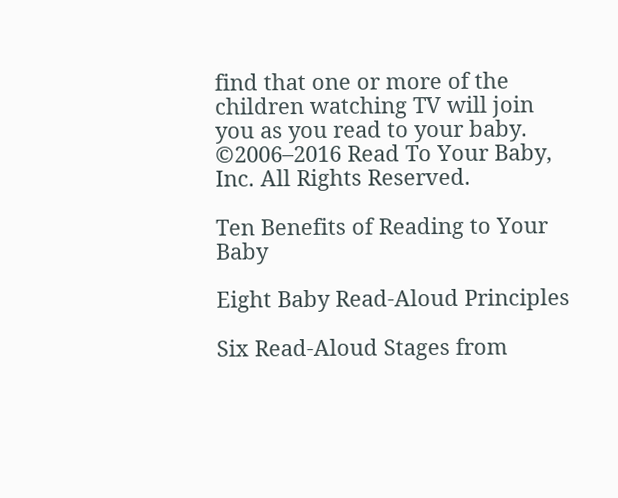find that one or more of the children watching TV will join you as you read to your baby.
©2006–2016 Read To Your Baby, Inc. All Rights Reserved.

Ten Benefits of Reading to Your Baby

Eight Baby Read-Aloud Principles

Six Read-Aloud Stages from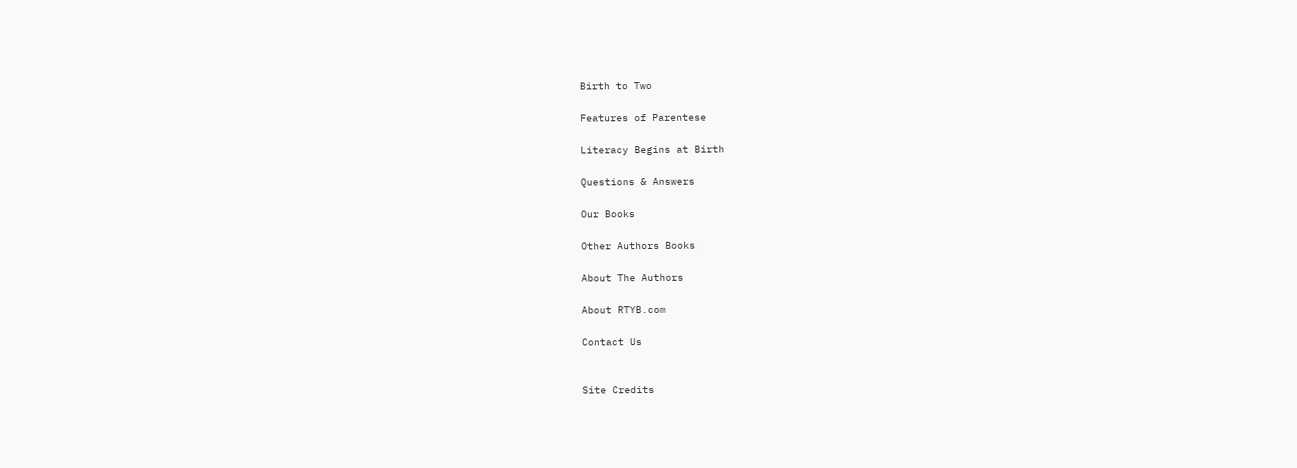Birth to Two

Features of Parentese

Literacy Begins at Birth

Questions & Answers

Our Books

Other Authors Books

About The Authors

About RTYB.com

Contact Us


Site Credits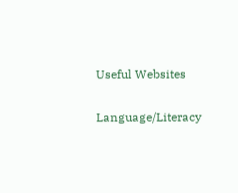Useful Websites

Language/Literacy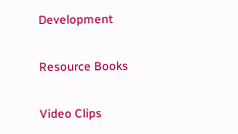Development

Resource Books

Video Clips